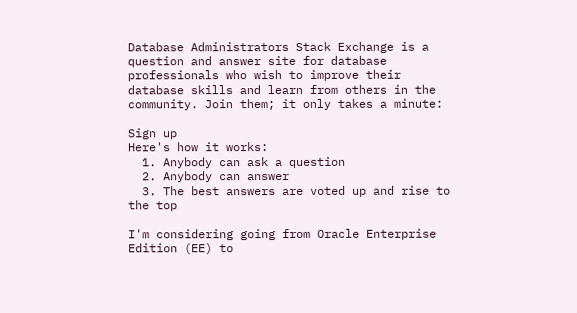Database Administrators Stack Exchange is a question and answer site for database professionals who wish to improve their database skills and learn from others in the community. Join them; it only takes a minute:

Sign up
Here's how it works:
  1. Anybody can ask a question
  2. Anybody can answer
  3. The best answers are voted up and rise to the top

I'm considering going from Oracle Enterprise Edition (EE) to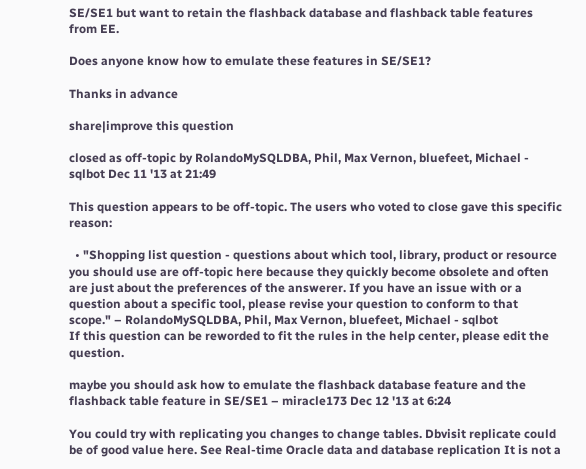SE/SE1 but want to retain the flashback database and flashback table features from EE.

Does anyone know how to emulate these features in SE/SE1?

Thanks in advance

share|improve this question

closed as off-topic by RolandoMySQLDBA, Phil, Max Vernon, bluefeet, Michael - sqlbot Dec 11 '13 at 21:49

This question appears to be off-topic. The users who voted to close gave this specific reason:

  • "Shopping list question - questions about which tool, library, product or resource you should use are off-topic here because they quickly become obsolete and often are just about the preferences of the answerer. If you have an issue with or a question about a specific tool, please revise your question to conform to that scope." – RolandoMySQLDBA, Phil, Max Vernon, bluefeet, Michael - sqlbot
If this question can be reworded to fit the rules in the help center, please edit the question.

maybe you should ask how to emulate the flashback database feature and the flashback table feature in SE/SE1 – miracle173 Dec 12 '13 at 6:24

You could try with replicating you changes to change tables. Dbvisit replicate could be of good value here. See Real-time Oracle data and database replication It is not a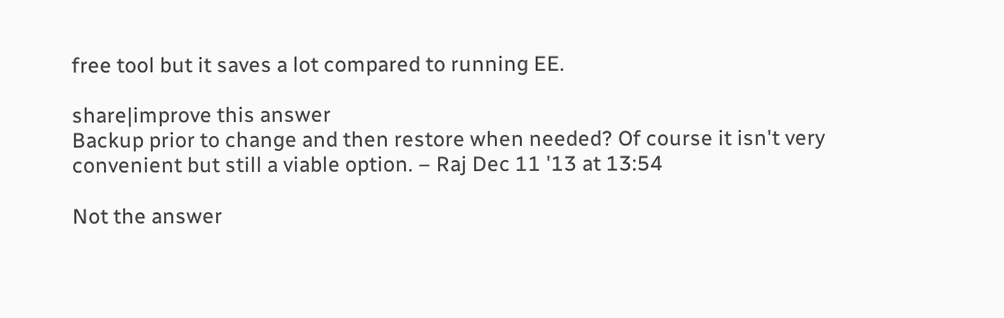free tool but it saves a lot compared to running EE.

share|improve this answer
Backup prior to change and then restore when needed? Of course it isn't very convenient but still a viable option. – Raj Dec 11 '13 at 13:54

Not the answer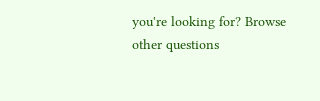you're looking for? Browse other questions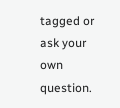tagged or ask your own question.